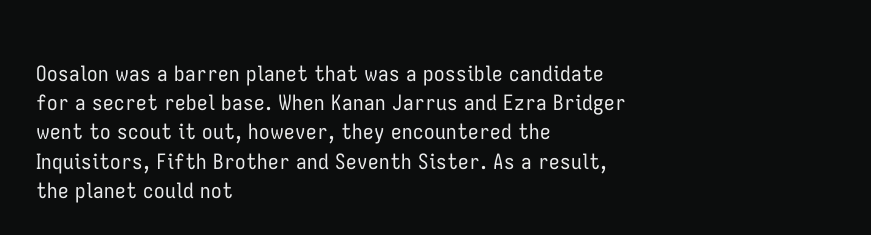Oosalon was a barren planet that was a possible candidate for a secret rebel base. When Kanan Jarrus and Ezra Bridger went to scout it out, however, they encountered the Inquisitors, Fifth Brother and Seventh Sister. As a result, the planet could not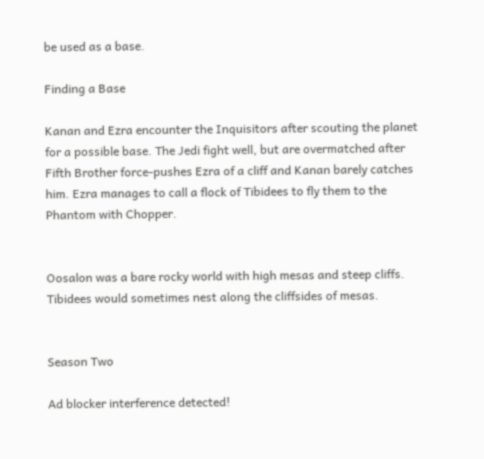be used as a base.

Finding a Base

Kanan and Ezra encounter the Inquisitors after scouting the planet for a possible base. The Jedi fight well, but are overmatched after Fifth Brother force-pushes Ezra of a cliff and Kanan barely catches him. Ezra manages to call a flock of Tibidees to fly them to the Phantom with Chopper.


Oosalon was a bare rocky world with high mesas and steep cliffs. Tibidees would sometimes nest along the cliffsides of mesas.


Season Two

Ad blocker interference detected!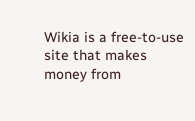Wikia is a free-to-use site that makes money from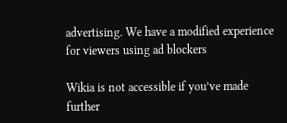advertising. We have a modified experience for viewers using ad blockers

Wikia is not accessible if you’ve made further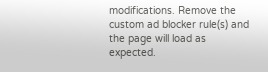modifications. Remove the custom ad blocker rule(s) and the page will load as expected.